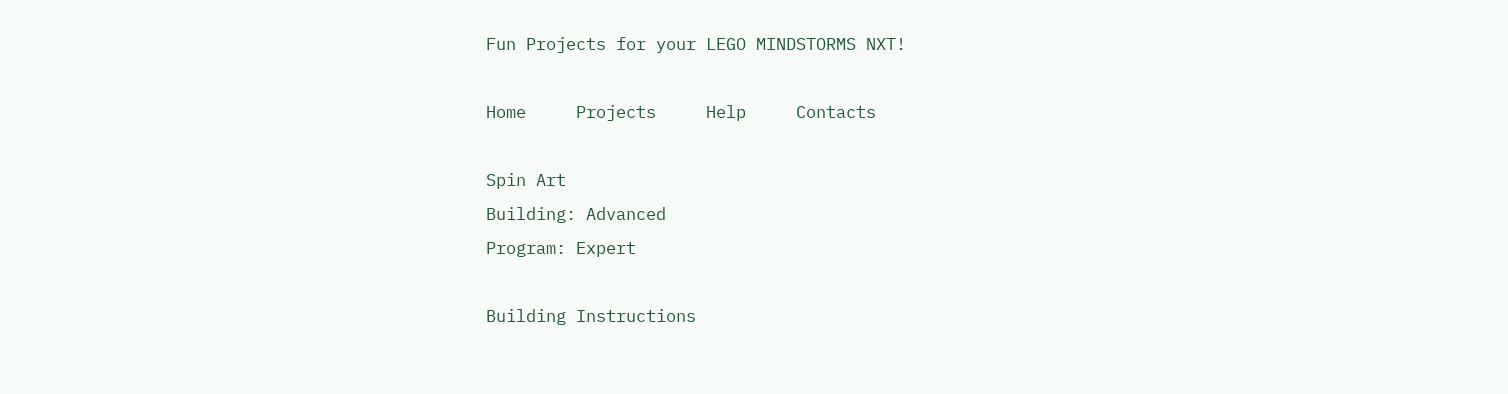Fun Projects for your LEGO MINDSTORMS NXT!

Home     Projects     Help     Contacts

Spin Art
Building: Advanced
Program: Expert

Building Instructions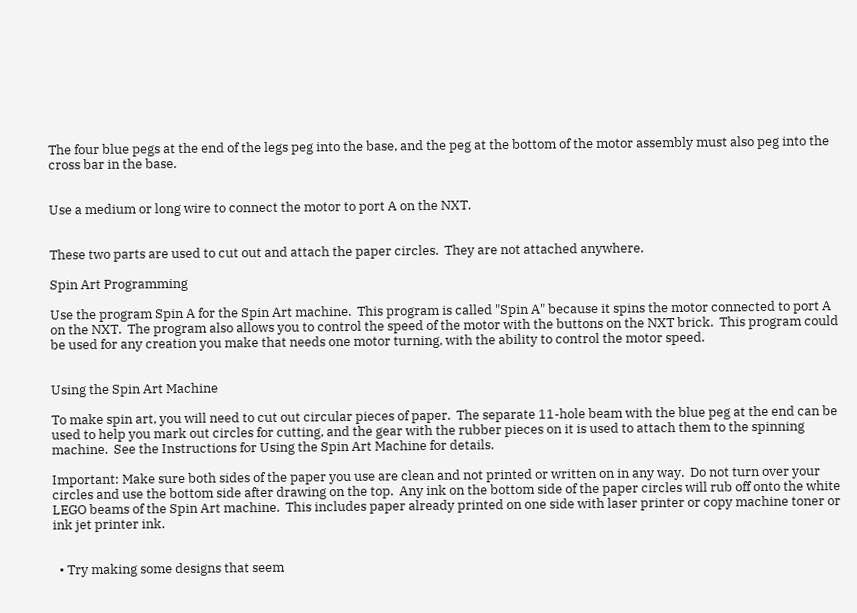The four blue pegs at the end of the legs peg into the base, and the peg at the bottom of the motor assembly must also peg into the cross bar in the base.


Use a medium or long wire to connect the motor to port A on the NXT.


These two parts are used to cut out and attach the paper circles.  They are not attached anywhere.

Spin Art Programming

Use the program Spin A for the Spin Art machine.  This program is called "Spin A" because it spins the motor connected to port A on the NXT.  The program also allows you to control the speed of the motor with the buttons on the NXT brick.  This program could be used for any creation you make that needs one motor turning, with the ability to control the motor speed.


Using the Spin Art Machine

To make spin art, you will need to cut out circular pieces of paper.  The separate 11-hole beam with the blue peg at the end can be used to help you mark out circles for cutting, and the gear with the rubber pieces on it is used to attach them to the spinning machine.  See the Instructions for Using the Spin Art Machine for details.

Important: Make sure both sides of the paper you use are clean and not printed or written on in any way.  Do not turn over your circles and use the bottom side after drawing on the top.  Any ink on the bottom side of the paper circles will rub off onto the white LEGO beams of the Spin Art machine.  This includes paper already printed on one side with laser printer or copy machine toner or ink jet printer ink.


  • Try making some designs that seem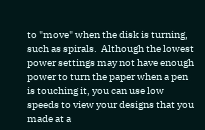to "move" when the disk is turning, such as spirals.  Although the lowest power settings may not have enough power to turn the paper when a pen is touching it, you can use low speeds to view your designs that you made at a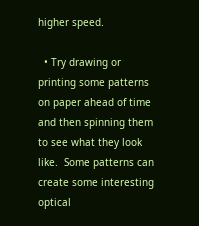higher speed.

  • Try drawing or printing some patterns on paper ahead of time and then spinning them to see what they look like.  Some patterns can create some interesting optical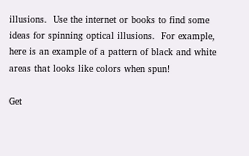illusions.  Use the internet or books to find some ideas for spinning optical illusions.  For example, here is an example of a pattern of black and white areas that looks like colors when spun!

Get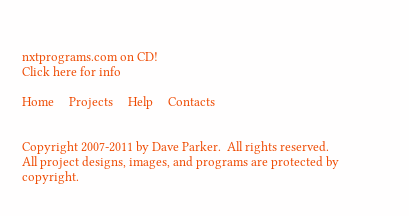nxtprograms.com on CD!
Click here for info

Home     Projects     Help     Contacts


Copyright 2007-2011 by Dave Parker.  All rights reserved.
All project designs, images, and programs are protected by copyright.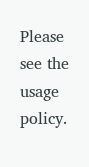Please see the usage policy.